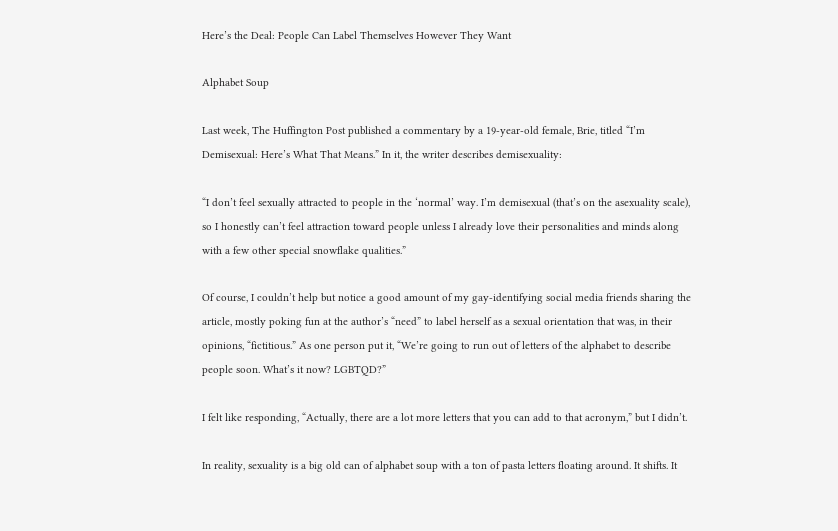Here’s the Deal: People Can Label Themselves However They Want

Alphabet Soup

Last week, The Huffington Post published a commentary by a 19-year-old female, Brie, titled “I’m Demisexual: Here’s What That Means.” In it, the writer describes demisexuality:

“I don’t feel sexually attracted to people in the ‘normal’ way. I’m demisexual (that’s on the asexuality scale), so I honestly can’t feel attraction toward people unless I already love their personalities and minds along with a few other special snowflake qualities.”

Of course, I couldn’t help but notice a good amount of my gay-identifying social media friends sharing the article, mostly poking fun at the author’s “need” to label herself as a sexual orientation that was, in their opinions, “fictitious.” As one person put it, “We’re going to run out of letters of the alphabet to describe people soon. What’s it now? LGBTQD?”

I felt like responding, “Actually, there are a lot more letters that you can add to that acronym,” but I didn’t.

In reality, sexuality is a big old can of alphabet soup with a ton of pasta letters floating around. It shifts. It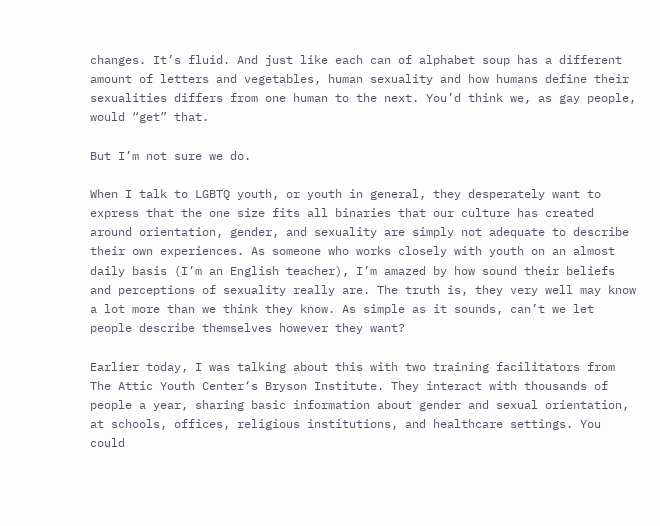changes. It’s fluid. And just like each can of alphabet soup has a different amount of letters and vegetables, human sexuality and how humans define their sexualities differs from one human to the next. You’d think we, as gay people, would “get” that.

But I’m not sure we do.

When I talk to LGBTQ youth, or youth in general, they desperately want to express that the one size fits all binaries that our culture has created around orientation, gender, and sexuality are simply not adequate to describe their own experiences. As someone who works closely with youth on an almost daily basis (I’m an English teacher), I’m amazed by how sound their beliefs and perceptions of sexuality really are. The truth is, they very well may know a lot more than we think they know. As simple as it sounds, can’t we let people describe themselves however they want?

Earlier today, I was talking about this with two training facilitators from The Attic Youth Center‘s Bryson Institute. They interact with thousands of people a year, sharing basic information about gender and sexual orientation, at schools, offices, religious institutions, and healthcare settings. You could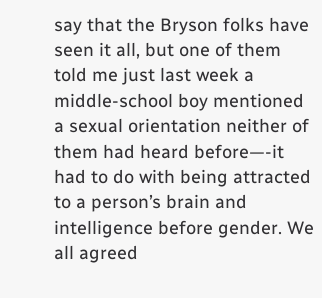say that the Bryson folks have seen it all, but one of them told me just last week a middle-school boy mentioned a sexual orientation neither of them had heard before—-it had to do with being attracted to a person’s brain and intelligence before gender. We all agreed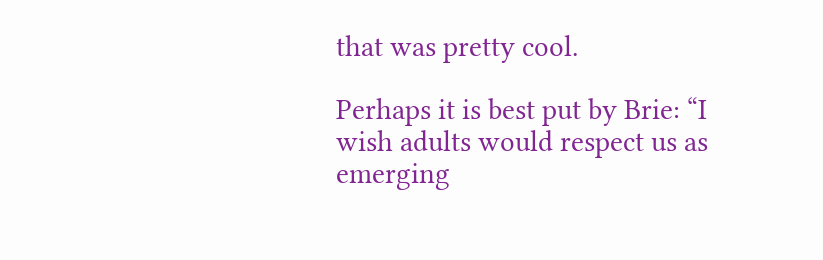that was pretty cool.

Perhaps it is best put by Brie: “I wish adults would respect us as emerging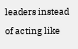leaders instead of acting like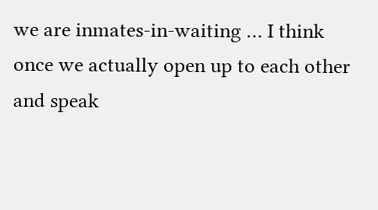we are inmates-in-waiting … I think once we actually open up to each other and speak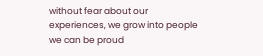without fear about our experiences, we grow into people we can be proud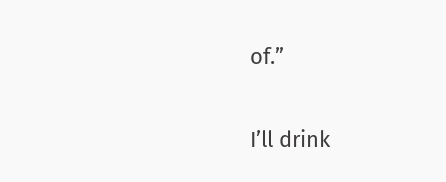of.”

I’ll drink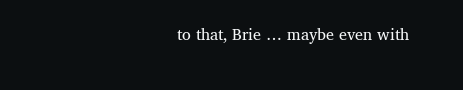to that, Brie … maybe even with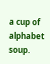a cup of alphabet soup.